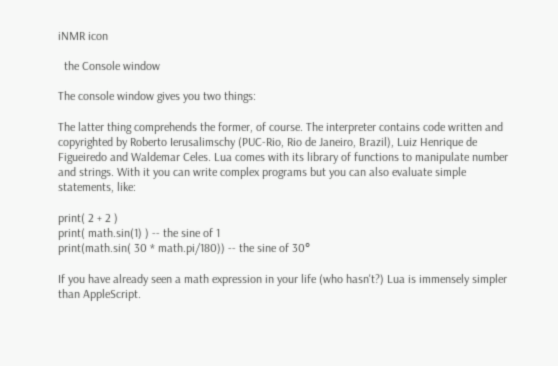iNMR icon

  the Console window

The console window gives you two things:

The latter thing comprehends the former, of course. The interpreter contains code written and copyrighted by Roberto Ierusalimschy (PUC-Rio, Rio de Janeiro, Brazil), Luiz Henrique de Figueiredo and Waldemar Celes. Lua comes with its library of functions to manipulate number and strings. With it you can write complex programs but you can also evaluate simple statements, like:

print( 2 + 2 )
print( math.sin(1) ) -- the sine of 1
print(math.sin( 30 * math.pi/180)) -- the sine of 30°

If you have already seen a math expression in your life (who hasn't?) Lua is immensely simpler than AppleScript.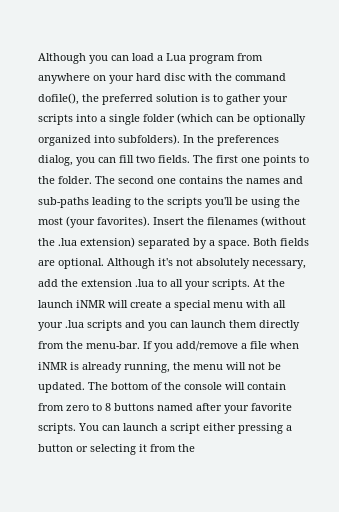Although you can load a Lua program from anywhere on your hard disc with the command dofile(), the preferred solution is to gather your scripts into a single folder (which can be optionally organized into subfolders). In the preferences dialog, you can fill two fields. The first one points to the folder. The second one contains the names and sub-paths leading to the scripts you'll be using the most (your favorites). Insert the filenames (without the .lua extension) separated by a space. Both fields are optional. Although it's not absolutely necessary, add the extension .lua to all your scripts. At the launch iNMR will create a special menu with all your .lua scripts and you can launch them directly from the menu-bar. If you add/remove a file when iNMR is already running, the menu will not be updated. The bottom of the console will contain from zero to 8 buttons named after your favorite scripts. You can launch a script either pressing a button or selecting it from the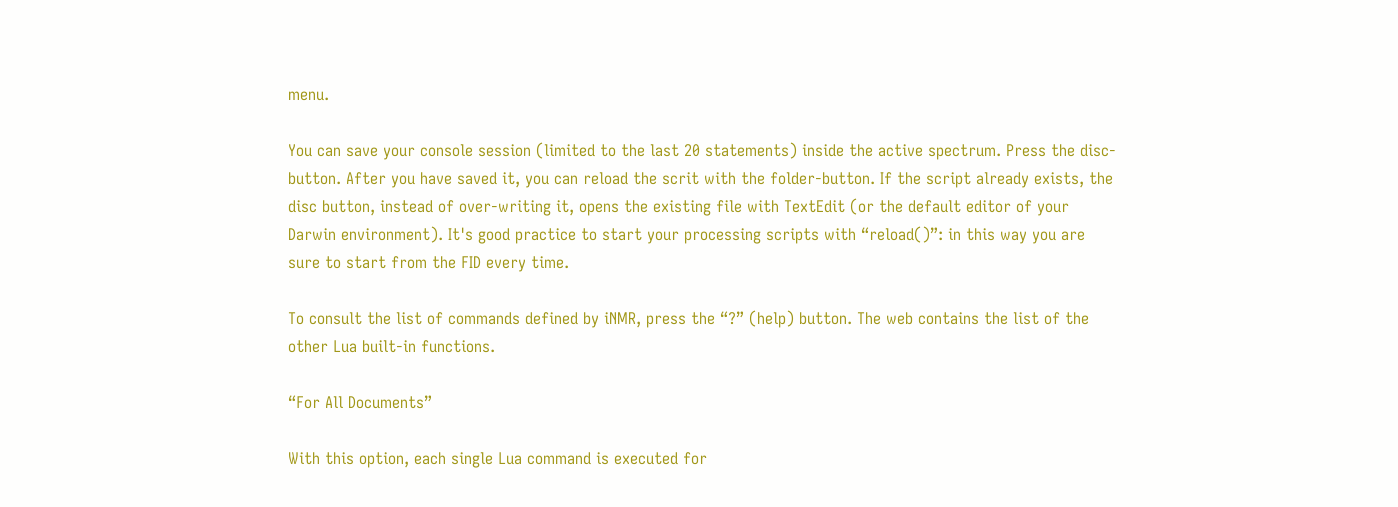menu.

You can save your console session (limited to the last 20 statements) inside the active spectrum. Press the disc-button. After you have saved it, you can reload the scrit with the folder-button. If the script already exists, the disc button, instead of over-writing it, opens the existing file with TextEdit (or the default editor of your Darwin environment). It's good practice to start your processing scripts with “reload()”: in this way you are sure to start from the FID every time.

To consult the list of commands defined by iNMR, press the “?” (help) button. The web contains the list of the other Lua built-in functions.

“For All Documents”

With this option, each single Lua command is executed for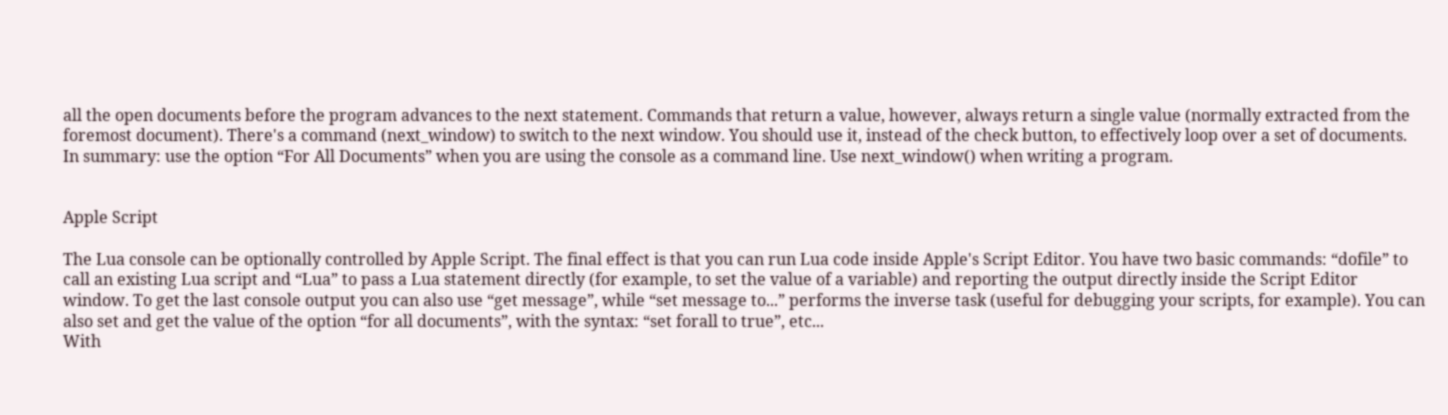all the open documents before the program advances to the next statement. Commands that return a value, however, always return a single value (normally extracted from the foremost document). There's a command (next_window) to switch to the next window. You should use it, instead of the check button, to effectively loop over a set of documents. In summary: use the option “For All Documents” when you are using the console as a command line. Use next_window() when writing a program.


Apple Script

The Lua console can be optionally controlled by Apple Script. The final effect is that you can run Lua code inside Apple's Script Editor. You have two basic commands: “dofile” to call an existing Lua script and “Lua” to pass a Lua statement directly (for example, to set the value of a variable) and reporting the output directly inside the Script Editor window. To get the last console output you can also use “get message”, while “set message to...” performs the inverse task (useful for debugging your scripts, for example). You can also set and get the value of the option “for all documents”, with the syntax: “set forall to true”, etc...
With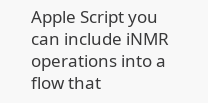Apple Script you can include iNMR operations into a flow that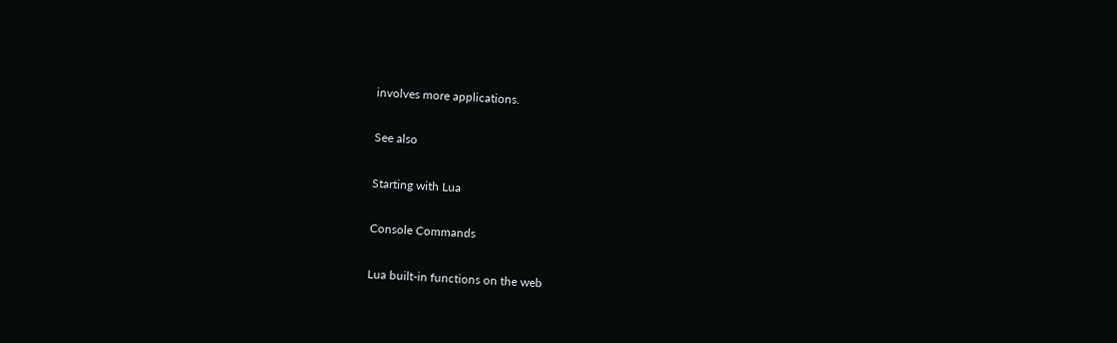involves more applications.

See also

Starting with Lua

Console Commands

Lua built-in functions on the web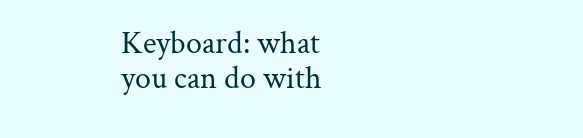Keyboard: what you can do with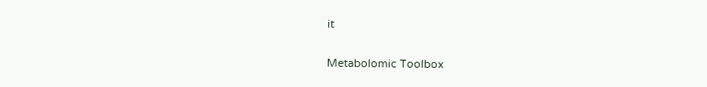it

Metabolomic Toolbox